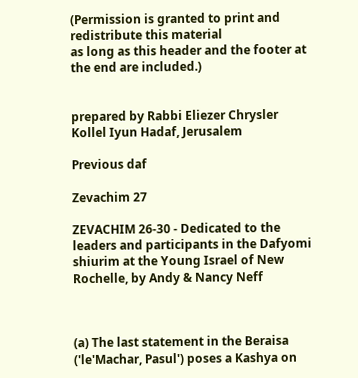(Permission is granted to print and redistribute this material
as long as this header and the footer at the end are included.)


prepared by Rabbi Eliezer Chrysler
Kollel Iyun Hadaf, Jerusalem

Previous daf

Zevachim 27

ZEVACHIM 26-30 - Dedicated to the leaders and participants in the Dafyomi shiurim at the Young Israel of New Rochelle, by Andy & Nancy Neff



(a) The last statement in the Beraisa ('le'Machar, Pasul') poses a Kashya on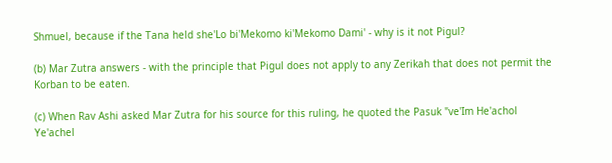Shmuel, because if the Tana held she'Lo bi'Mekomo ki'Mekomo Dami' - why is it not Pigul?

(b) Mar Zutra answers - with the principle that Pigul does not apply to any Zerikah that does not permit the Korban to be eaten.

(c) When Rav Ashi asked Mar Zutra for his source for this ruling, he quoted the Pasuk "ve'Im He'achol Ye'achel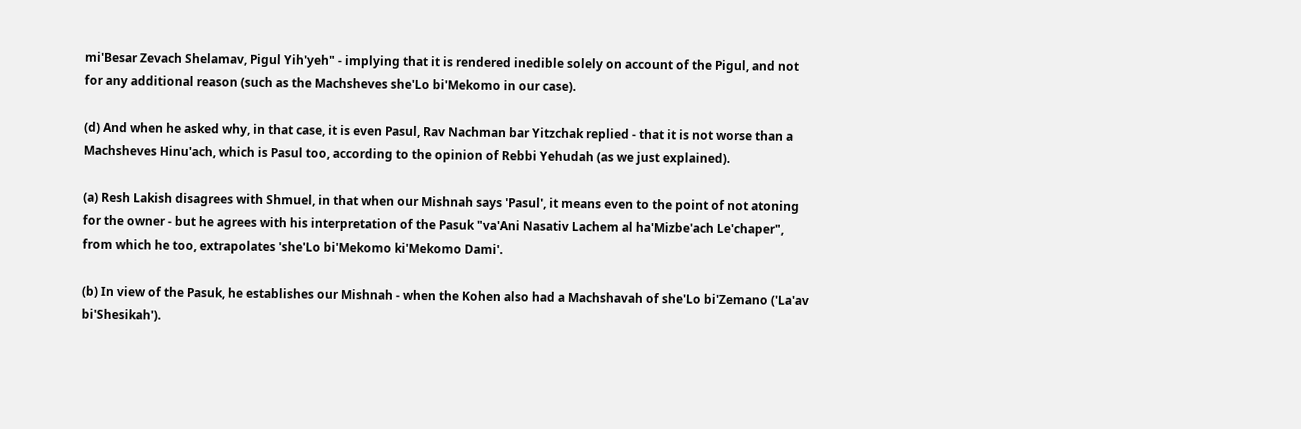mi'Besar Zevach Shelamav, Pigul Yih'yeh" - implying that it is rendered inedible solely on account of the Pigul, and not for any additional reason (such as the Machsheves she'Lo bi'Mekomo in our case).

(d) And when he asked why, in that case, it is even Pasul, Rav Nachman bar Yitzchak replied - that it is not worse than a Machsheves Hinu'ach, which is Pasul too, according to the opinion of Rebbi Yehudah (as we just explained).

(a) Resh Lakish disagrees with Shmuel, in that when our Mishnah says 'Pasul', it means even to the point of not atoning for the owner - but he agrees with his interpretation of the Pasuk "va'Ani Nasativ Lachem al ha'Mizbe'ach Le'chaper", from which he too, extrapolates 'she'Lo bi'Mekomo ki'Mekomo Dami'.

(b) In view of the Pasuk, he establishes our Mishnah - when the Kohen also had a Machshavah of she'Lo bi'Zemano ('La'av bi'Shesikah').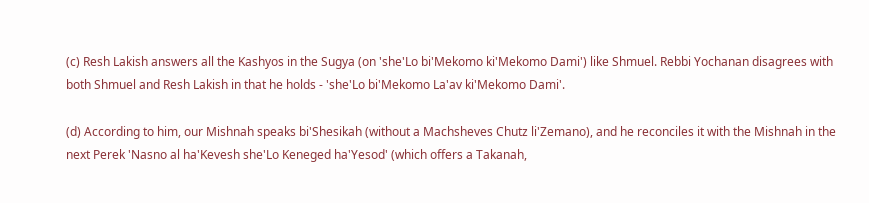(c) Resh Lakish answers all the Kashyos in the Sugya (on 'she'Lo bi'Mekomo ki'Mekomo Dami') like Shmuel. Rebbi Yochanan disagrees with both Shmuel and Resh Lakish in that he holds - 'she'Lo bi'Mekomo La'av ki'Mekomo Dami'.

(d) According to him, our Mishnah speaks bi'Shesikah (without a Machsheves Chutz li'Zemano), and he reconciles it with the Mishnah in the next Perek 'Nasno al ha'Kevesh she'Lo Keneged ha'Yesod' (which offers a Takanah,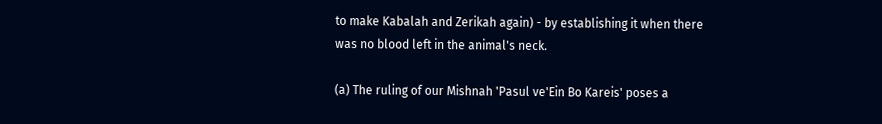to make Kabalah and Zerikah again) - by establishing it when there was no blood left in the animal's neck.

(a) The ruling of our Mishnah 'Pasul ve'Ein Bo Kareis' poses a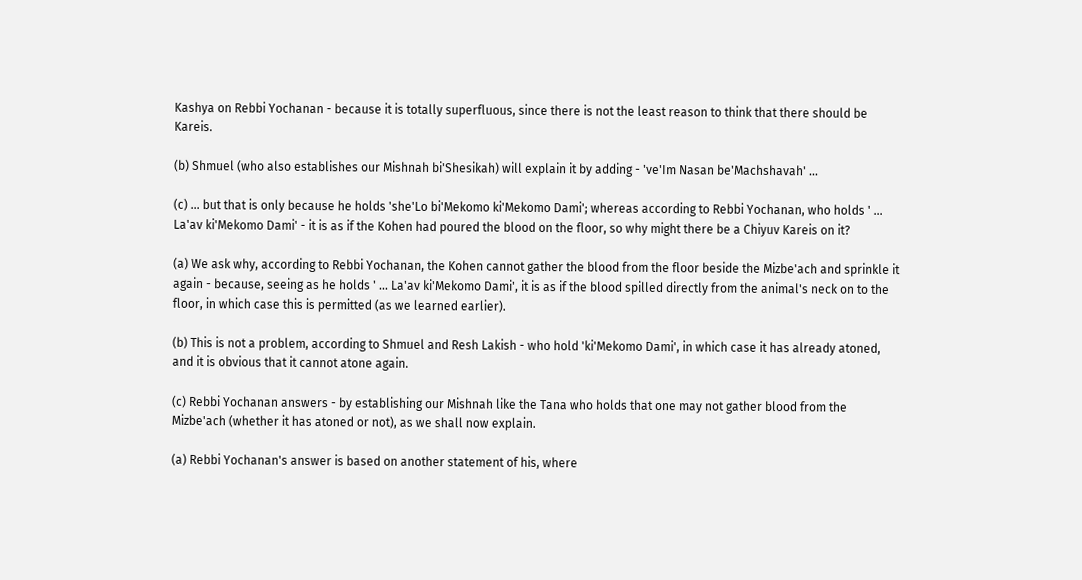Kashya on Rebbi Yochanan - because it is totally superfluous, since there is not the least reason to think that there should be Kareis.

(b) Shmuel (who also establishes our Mishnah bi'Shesikah) will explain it by adding - 've'Im Nasan be'Machshavah' ...

(c) ... but that is only because he holds 'she'Lo bi'Mekomo ki'Mekomo Dami'; whereas according to Rebbi Yochanan, who holds ' ... La'av ki'Mekomo Dami' - it is as if the Kohen had poured the blood on the floor, so why might there be a Chiyuv Kareis on it?

(a) We ask why, according to Rebbi Yochanan, the Kohen cannot gather the blood from the floor beside the Mizbe'ach and sprinkle it again - because, seeing as he holds ' ... La'av ki'Mekomo Dami', it is as if the blood spilled directly from the animal's neck on to the floor, in which case this is permitted (as we learned earlier).

(b) This is not a problem, according to Shmuel and Resh Lakish - who hold 'ki'Mekomo Dami', in which case it has already atoned, and it is obvious that it cannot atone again.

(c) Rebbi Yochanan answers - by establishing our Mishnah like the Tana who holds that one may not gather blood from the Mizbe'ach (whether it has atoned or not), as we shall now explain.

(a) Rebbi Yochanan's answer is based on another statement of his, where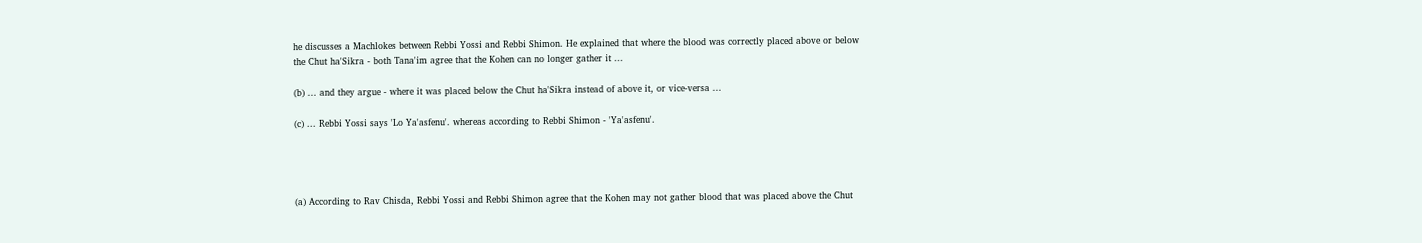he discusses a Machlokes between Rebbi Yossi and Rebbi Shimon. He explained that where the blood was correctly placed above or below the Chut ha'Sikra - both Tana'im agree that the Kohen can no longer gather it ...

(b) ... and they argue - where it was placed below the Chut ha'Sikra instead of above it, or vice-versa ...

(c) ... Rebbi Yossi says 'Lo Ya'asfenu'. whereas according to Rebbi Shimon - 'Ya'asfenu'.




(a) According to Rav Chisda, Rebbi Yossi and Rebbi Shimon agree that the Kohen may not gather blood that was placed above the Chut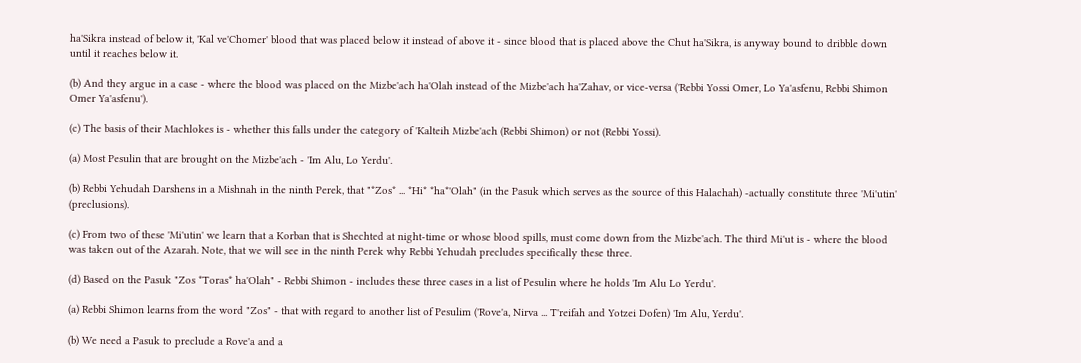ha'Sikra instead of below it, 'Kal ve'Chomer' blood that was placed below it instead of above it - since blood that is placed above the Chut ha'Sikra, is anyway bound to dribble down until it reaches below it.

(b) And they argue in a case - where the blood was placed on the Mizbe'ach ha'Olah instead of the Mizbe'ach ha'Zahav, or vice-versa ('Rebbi Yossi Omer, Lo Ya'asfenu, Rebbi Shimon Omer Ya'asfenu').

(c) The basis of their Machlokes is - whether this falls under the category of 'Kalteih Mizbe'ach (Rebbi Shimon) or not (Rebbi Yossi).

(a) Most Pesulin that are brought on the Mizbe'ach - 'Im Alu, Lo Yerdu'.

(b) Rebbi Yehudah Darshens in a Mishnah in the ninth Perek, that "*Zos* ... *Hi* *ha*'Olah" (in the Pasuk which serves as the source of this Halachah) -actually constitute three 'Mi'utin' (preclusions).

(c) From two of these 'Mi'utin' we learn that a Korban that is Shechted at night-time or whose blood spills, must come down from the Mizbe'ach. The third Mi'ut is - where the blood was taken out of the Azarah. Note, that we will see in the ninth Perek why Rebbi Yehudah precludes specifically these three.

(d) Based on the Pasuk "Zos *Toras* ha'Olah" - Rebbi Shimon - includes these three cases in a list of Pesulin where he holds 'Im Alu Lo Yerdu'.

(a) Rebbi Shimon learns from the word "Zos" - that with regard to another list of Pesulim ('Rove'a, Nirva ... T'reifah and Yotzei Dofen) 'Im Alu, Yerdu'.

(b) We need a Pasuk to preclude a Rove'a and a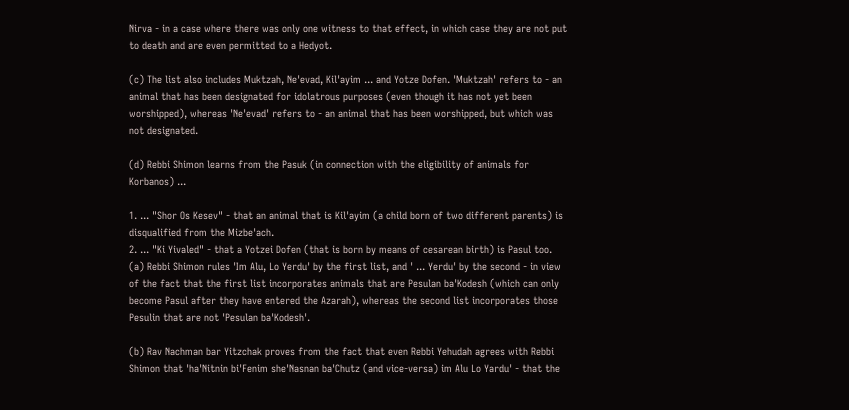Nirva - in a case where there was only one witness to that effect, in which case they are not put to death and are even permitted to a Hedyot.

(c) The list also includes Muktzah, Ne'evad, Kil'ayim ... and Yotze Dofen. 'Muktzah' refers to - an animal that has been designated for idolatrous purposes (even though it has not yet been worshipped), whereas 'Ne'evad' refers to - an animal that has been worshipped, but which was not designated.

(d) Rebbi Shimon learns from the Pasuk (in connection with the eligibility of animals for Korbanos) ...

1. ... "Shor Os Kesev" - that an animal that is Kil'ayim (a child born of two different parents) is disqualified from the Mizbe'ach.
2. ... "Ki Yivaled" - that a Yotzei Dofen (that is born by means of cesarean birth) is Pasul too.
(a) Rebbi Shimon rules 'Im Alu, Lo Yerdu' by the first list, and ' ... Yerdu' by the second - in view of the fact that the first list incorporates animals that are Pesulan ba'Kodesh (which can only become Pasul after they have entered the Azarah), whereas the second list incorporates those Pesulin that are not 'Pesulan ba'Kodesh'.

(b) Rav Nachman bar Yitzchak proves from the fact that even Rebbi Yehudah agrees with Rebbi Shimon that 'ha'Nitnin bi'Fenim she'Nasnan ba'Chutz (and vice-versa) im Alu Lo Yardu' - that the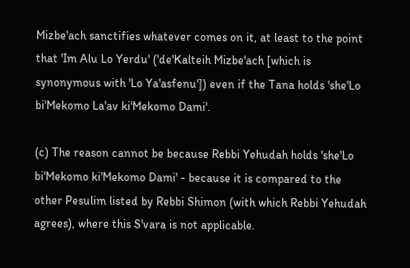Mizbe'ach sanctifies whatever comes on it, at least to the point that 'Im Alu Lo Yerdu' ('de'Kalteih Mizbe'ach [which is synonymous with 'Lo Ya'asfenu']) even if the Tana holds 'she'Lo bi'Mekomo La'av ki'Mekomo Dami'.

(c) The reason cannot be because Rebbi Yehudah holds 'she'Lo bi'Mekomo ki'Mekomo Dami' - because it is compared to the other Pesulim listed by Rebbi Shimon (with which Rebbi Yehudah agrees), where this S'vara is not applicable.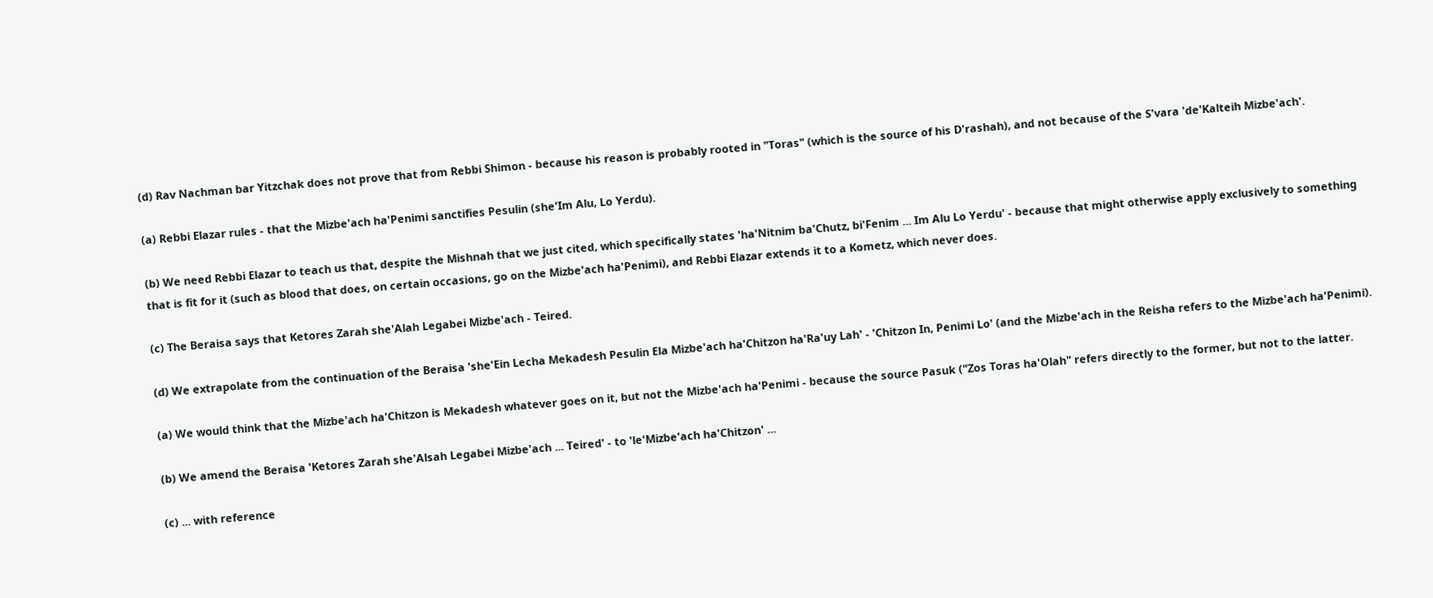(d) Rav Nachman bar Yitzchak does not prove that from Rebbi Shimon - because his reason is probably rooted in "Toras" (which is the source of his D'rashah), and not because of the S'vara 'de'Kalteih Mizbe'ach'.

(a) Rebbi Elazar rules - that the Mizbe'ach ha'Penimi sanctifies Pesulin (she'Im Alu, Lo Yerdu).

(b) We need Rebbi Elazar to teach us that, despite the Mishnah that we just cited, which specifically states 'ha'Nitnim ba'Chutz, bi'Fenim ... Im Alu Lo Yerdu' - because that might otherwise apply exclusively to something that is fit for it (such as blood that does, on certain occasions, go on the Mizbe'ach ha'Penimi), and Rebbi Elazar extends it to a Kometz, which never does.

(c) The Beraisa says that Ketores Zarah she'Alah Legabei Mizbe'ach - Teired.

(d) We extrapolate from the continuation of the Beraisa 'she'Ein Lecha Mekadesh Pesulin Ela Mizbe'ach ha'Chitzon ha'Ra'uy Lah' - 'Chitzon In, Penimi Lo' (and the Mizbe'ach in the Reisha refers to the Mizbe'ach ha'Penimi).

(a) We would think that the Mizbe'ach ha'Chitzon is Mekadesh whatever goes on it, but not the Mizbe'ach ha'Penimi - because the source Pasuk ("Zos Toras ha'Olah" refers directly to the former, but not to the latter.

(b) We amend the Beraisa 'Ketores Zarah she'Alsah Legabei Mizbe'ach ... Teired' - to 'le'Mizbe'ach ha'Chitzon' ...

(c) ... with reference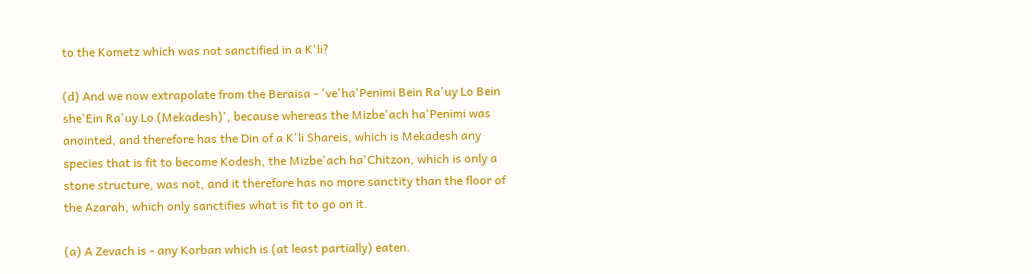to the Kometz which was not sanctified in a K'li?

(d) And we now extrapolate from the Beraisa - 've'ha'Penimi Bein Ra'uy Lo Bein she'Ein Ra'uy Lo (Mekadesh)', because whereas the Mizbe'ach ha'Penimi was anointed, and therefore has the Din of a K'li Shareis, which is Mekadesh any species that is fit to become Kodesh, the Mizbe'ach ha'Chitzon, which is only a stone structure, was not, and it therefore has no more sanctity than the floor of the Azarah, which only sanctifies what is fit to go on it.

(a) A Zevach is - any Korban which is (at least partially) eaten.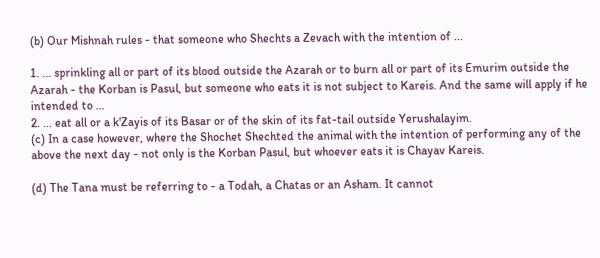(b) Our Mishnah rules - that someone who Shechts a Zevach with the intention of ...

1. ... sprinkling all or part of its blood outside the Azarah or to burn all or part of its Emurim outside the Azarah - the Korban is Pasul, but someone who eats it is not subject to Kareis. And the same will apply if he intended to ...
2. ... eat all or a k'Zayis of its Basar or of the skin of its fat-tail outside Yerushalayim.
(c) In a case however, where the Shochet Shechted the animal with the intention of performing any of the above the next day - not only is the Korban Pasul, but whoever eats it is Chayav Kareis.

(d) The Tana must be referring to - a Todah, a Chatas or an Asham. It cannot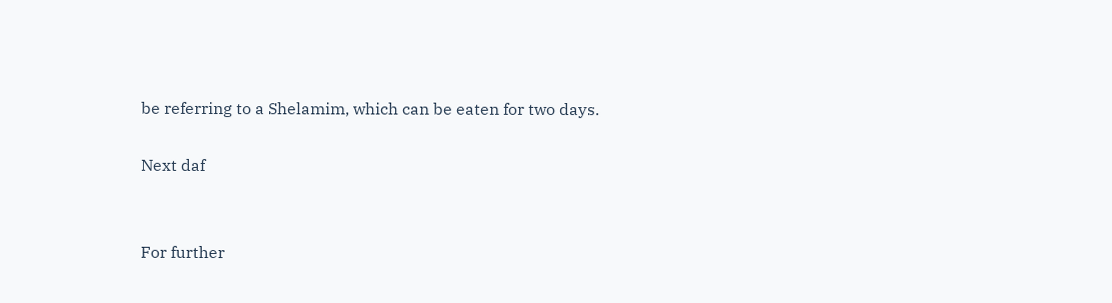be referring to a Shelamim, which can be eaten for two days.

Next daf


For further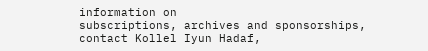information on
subscriptions, archives and sponsorships,
contact Kollel Iyun Hadaf,